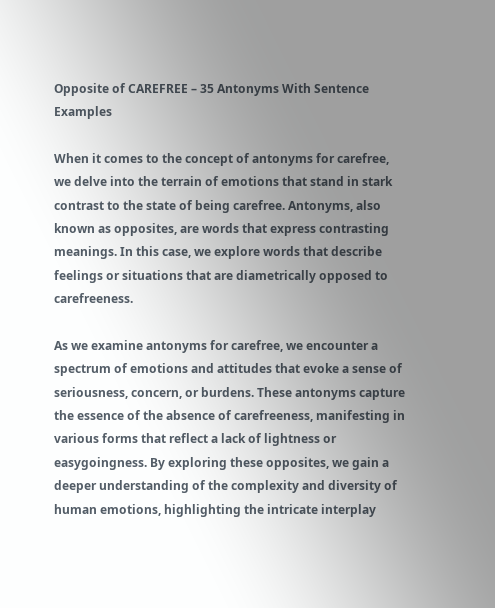Opposite of CAREFREE – 35 Antonyms With Sentence Examples

When it comes to the concept of antonyms for carefree, we delve into the terrain of emotions that stand in stark contrast to the state of being carefree. Antonyms, also known as opposites, are words that express contrasting meanings. In this case, we explore words that describe feelings or situations that are diametrically opposed to carefreeness.

As we examine antonyms for carefree, we encounter a spectrum of emotions and attitudes that evoke a sense of seriousness, concern, or burdens. These antonyms capture the essence of the absence of carefreeness, manifesting in various forms that reflect a lack of lightness or easygoingness. By exploring these opposites, we gain a deeper understanding of the complexity and diversity of human emotions, highlighting the intricate interplay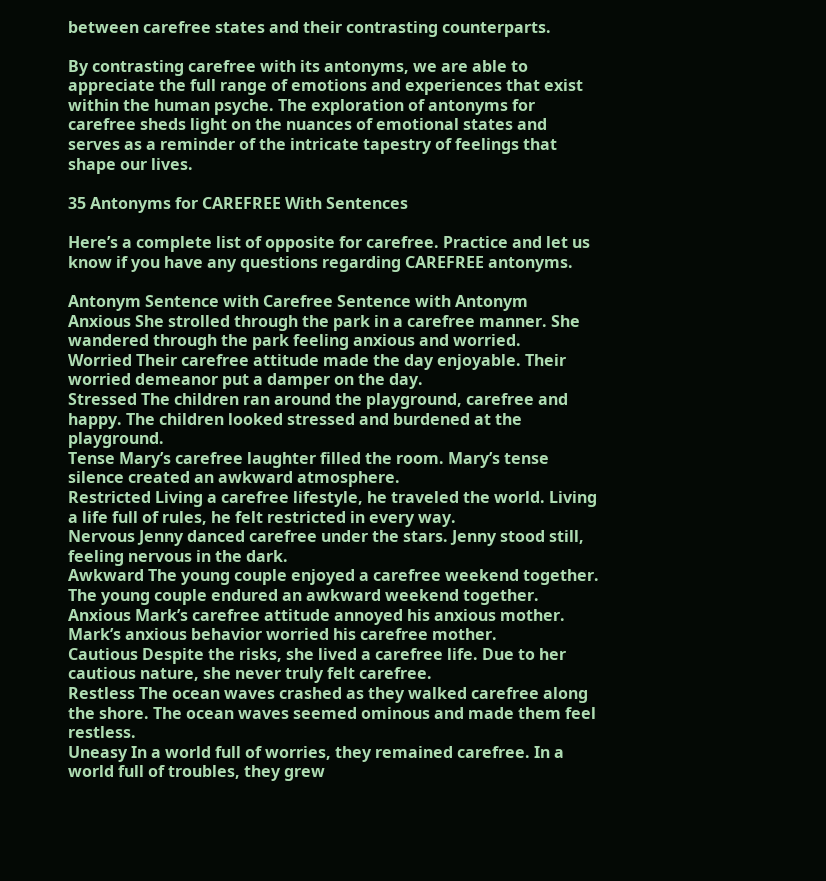between carefree states and their contrasting counterparts.

By contrasting carefree with its antonyms, we are able to appreciate the full range of emotions and experiences that exist within the human psyche. The exploration of antonyms for carefree sheds light on the nuances of emotional states and serves as a reminder of the intricate tapestry of feelings that shape our lives.

35 Antonyms for CAREFREE With Sentences

Here’s a complete list of opposite for carefree. Practice and let us know if you have any questions regarding CAREFREE antonyms.

Antonym Sentence with Carefree Sentence with Antonym
Anxious She strolled through the park in a carefree manner. She wandered through the park feeling anxious and worried.
Worried Their carefree attitude made the day enjoyable. Their worried demeanor put a damper on the day.
Stressed The children ran around the playground, carefree and happy. The children looked stressed and burdened at the playground.
Tense Mary’s carefree laughter filled the room. Mary’s tense silence created an awkward atmosphere.
Restricted Living a carefree lifestyle, he traveled the world. Living a life full of rules, he felt restricted in every way.
Nervous Jenny danced carefree under the stars. Jenny stood still, feeling nervous in the dark.
Awkward The young couple enjoyed a carefree weekend together. The young couple endured an awkward weekend together.
Anxious Mark’s carefree attitude annoyed his anxious mother. Mark’s anxious behavior worried his carefree mother.
Cautious Despite the risks, she lived a carefree life. Due to her cautious nature, she never truly felt carefree.
Restless The ocean waves crashed as they walked carefree along the shore. The ocean waves seemed ominous and made them feel restless.
Uneasy In a world full of worries, they remained carefree. In a world full of troubles, they grew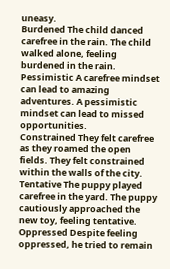uneasy.
Burdened The child danced carefree in the rain. The child walked alone, feeling burdened in the rain.
Pessimistic A carefree mindset can lead to amazing adventures. A pessimistic mindset can lead to missed opportunities.
Constrained They felt carefree as they roamed the open fields. They felt constrained within the walls of the city.
Tentative The puppy played carefree in the yard. The puppy cautiously approached the new toy, feeling tentative.
Oppressed Despite feeling oppressed, he tried to remain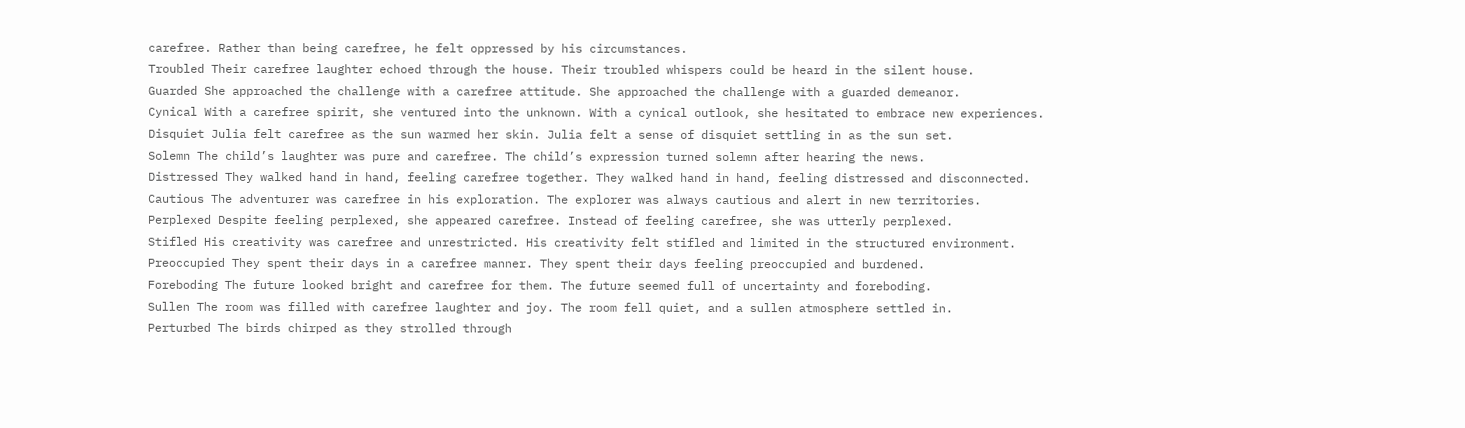carefree. Rather than being carefree, he felt oppressed by his circumstances.
Troubled Their carefree laughter echoed through the house. Their troubled whispers could be heard in the silent house.
Guarded She approached the challenge with a carefree attitude. She approached the challenge with a guarded demeanor.
Cynical With a carefree spirit, she ventured into the unknown. With a cynical outlook, she hesitated to embrace new experiences.
Disquiet Julia felt carefree as the sun warmed her skin. Julia felt a sense of disquiet settling in as the sun set.
Solemn The child’s laughter was pure and carefree. The child’s expression turned solemn after hearing the news.
Distressed They walked hand in hand, feeling carefree together. They walked hand in hand, feeling distressed and disconnected.
Cautious The adventurer was carefree in his exploration. The explorer was always cautious and alert in new territories.
Perplexed Despite feeling perplexed, she appeared carefree. Instead of feeling carefree, she was utterly perplexed.
Stifled His creativity was carefree and unrestricted. His creativity felt stifled and limited in the structured environment.
Preoccupied They spent their days in a carefree manner. They spent their days feeling preoccupied and burdened.
Foreboding The future looked bright and carefree for them. The future seemed full of uncertainty and foreboding.
Sullen The room was filled with carefree laughter and joy. The room fell quiet, and a sullen atmosphere settled in.
Perturbed The birds chirped as they strolled through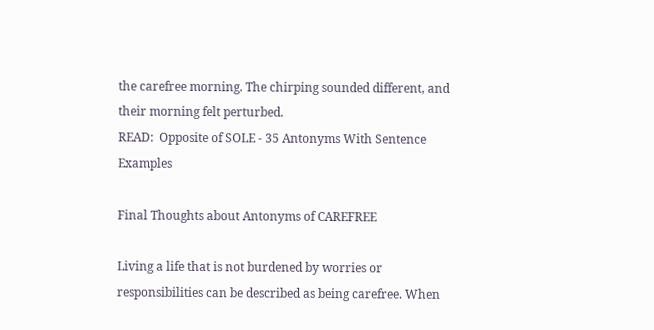the carefree morning. The chirping sounded different, and their morning felt perturbed.
READ:  Opposite of SOLE - 35 Antonyms With Sentence Examples

Final Thoughts about Antonyms of CAREFREE

Living a life that is not burdened by worries or responsibilities can be described as being carefree. When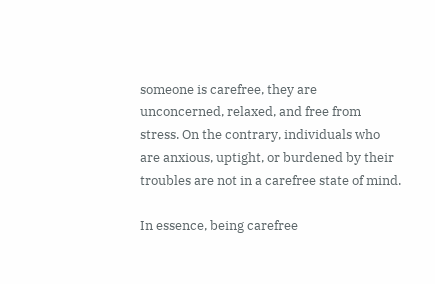someone is carefree, they are unconcerned, relaxed, and free from stress. On the contrary, individuals who are anxious, uptight, or burdened by their troubles are not in a carefree state of mind.

In essence, being carefree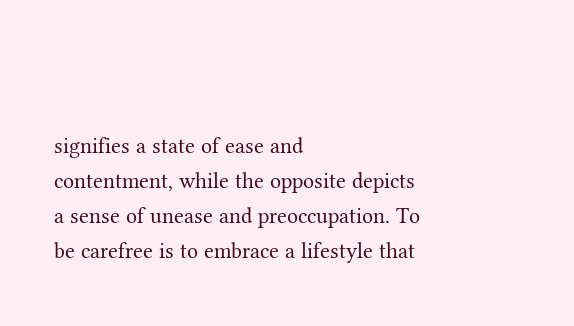signifies a state of ease and contentment, while the opposite depicts a sense of unease and preoccupation. To be carefree is to embrace a lifestyle that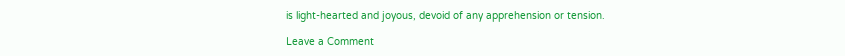is light-hearted and joyous, devoid of any apprehension or tension.

Leave a Comment